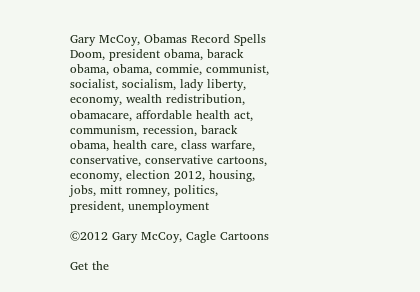Gary McCoy, Obamas Record Spells Doom, president obama, barack obama, obama, commie, communist, socialist, socialism, lady liberty, economy, wealth redistribution, obamacare, affordable health act, communism, recession, barack obama, health care, class warfare, conservative, conservative cartoons, economy, election 2012, housing, jobs, mitt romney, politics, president, unemployment

©2012 Gary McCoy, Cagle Cartoons

Get the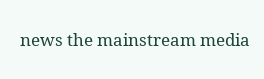news the mainstream media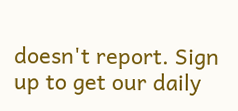doesn't report. Sign up to get our daily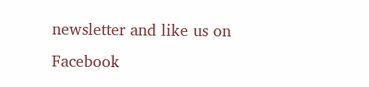newsletter and like us on Facebook